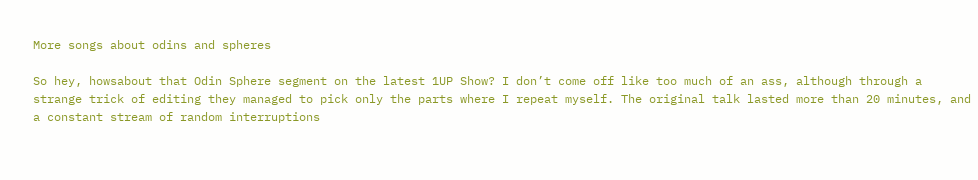More songs about odins and spheres

So hey, howsabout that Odin Sphere segment on the latest 1UP Show? I don’t come off like too much of an ass, although through a strange trick of editing they managed to pick only the parts where I repeat myself. The original talk lasted more than 20 minutes, and a constant stream of random interruptions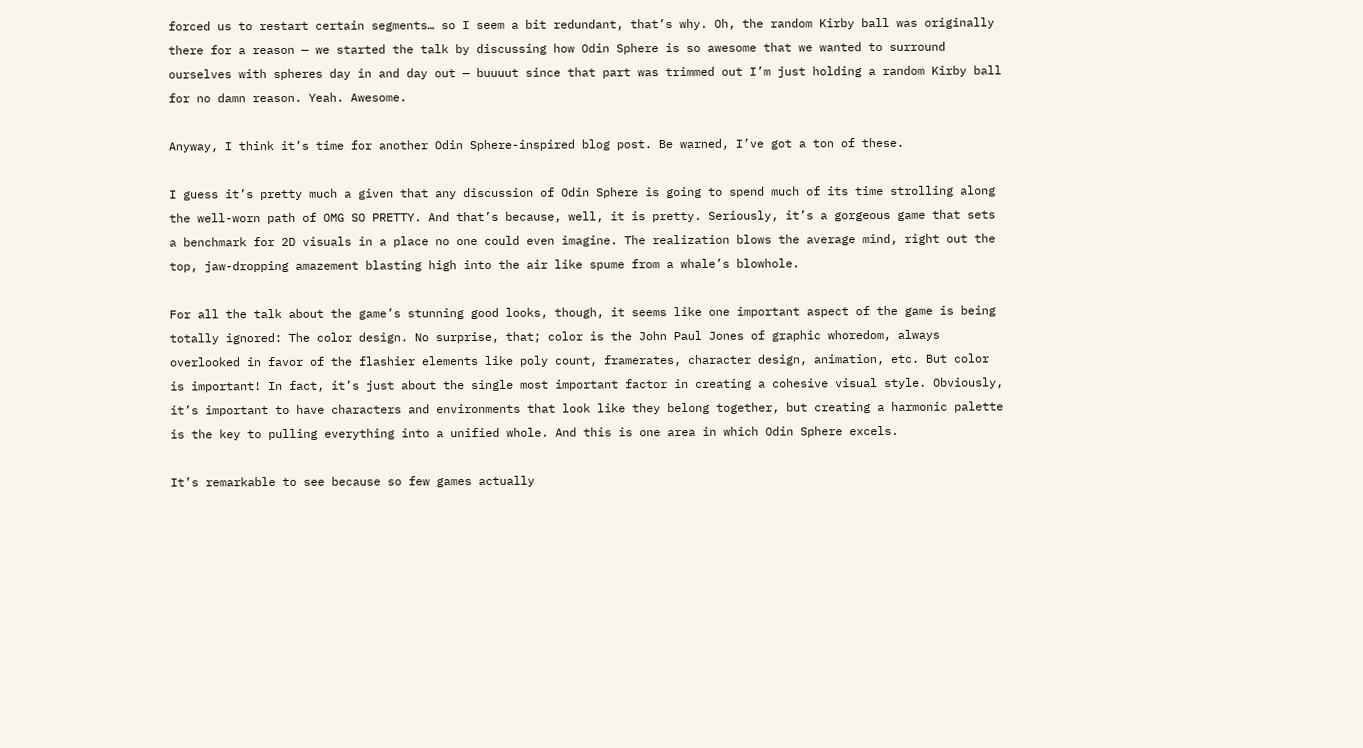forced us to restart certain segments… so I seem a bit redundant, that’s why. Oh, the random Kirby ball was originally there for a reason — we started the talk by discussing how Odin Sphere is so awesome that we wanted to surround ourselves with spheres day in and day out — buuuut since that part was trimmed out I’m just holding a random Kirby ball for no damn reason. Yeah. Awesome.

Anyway, I think it’s time for another Odin Sphere-inspired blog post. Be warned, I’ve got a ton of these.

I guess it’s pretty much a given that any discussion of Odin Sphere is going to spend much of its time strolling along the well-worn path of OMG SO PRETTY. And that’s because, well, it is pretty. Seriously, it’s a gorgeous game that sets a benchmark for 2D visuals in a place no one could even imagine. The realization blows the average mind, right out the top, jaw-dropping amazement blasting high into the air like spume from a whale’s blowhole.

For all the talk about the game’s stunning good looks, though, it seems like one important aspect of the game is being totally ignored: The color design. No surprise, that; color is the John Paul Jones of graphic whoredom, always overlooked in favor of the flashier elements like poly count, framerates, character design, animation, etc. But color is important! In fact, it’s just about the single most important factor in creating a cohesive visual style. Obviously, it’s important to have characters and environments that look like they belong together, but creating a harmonic palette is the key to pulling everything into a unified whole. And this is one area in which Odin Sphere excels.

It’s remarkable to see because so few games actually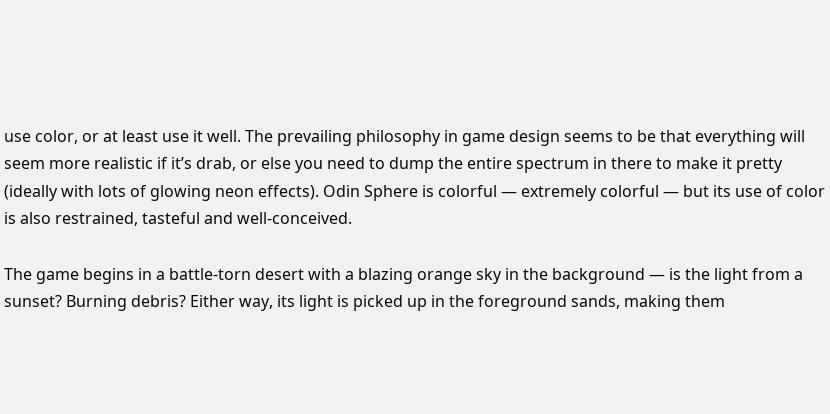use color, or at least use it well. The prevailing philosophy in game design seems to be that everything will seem more realistic if it’s drab, or else you need to dump the entire spectrum in there to make it pretty (ideally with lots of glowing neon effects). Odin Sphere is colorful — extremely colorful — but its use of color is also restrained, tasteful and well-conceived.

The game begins in a battle-torn desert with a blazing orange sky in the background — is the light from a sunset? Burning debris? Either way, its light is picked up in the foreground sands, making them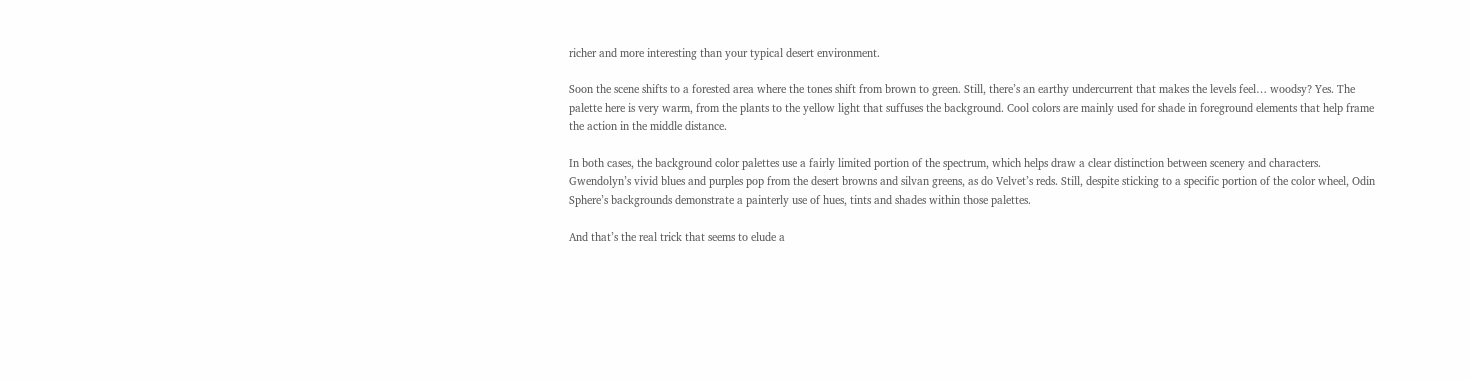richer and more interesting than your typical desert environment.

Soon the scene shifts to a forested area where the tones shift from brown to green. Still, there’s an earthy undercurrent that makes the levels feel… woodsy? Yes. The palette here is very warm, from the plants to the yellow light that suffuses the background. Cool colors are mainly used for shade in foreground elements that help frame the action in the middle distance.

In both cases, the background color palettes use a fairly limited portion of the spectrum, which helps draw a clear distinction between scenery and characters. Gwendolyn’s vivid blues and purples pop from the desert browns and silvan greens, as do Velvet’s reds. Still, despite sticking to a specific portion of the color wheel, Odin Sphere’s backgrounds demonstrate a painterly use of hues, tints and shades within those palettes.

And that’s the real trick that seems to elude a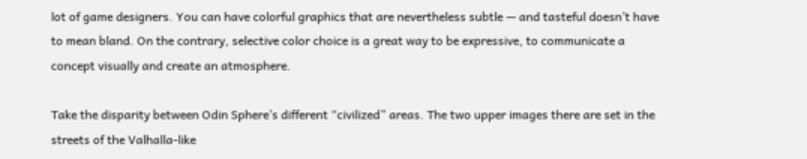lot of game designers. You can have colorful graphics that are nevertheless subtle — and tasteful doesn’t have to mean bland. On the contrary, selective color choice is a great way to be expressive, to communicate a concept visually and create an atmosphere.

Take the disparity between Odin Sphere’s different “civilized” areas. The two upper images there are set in the streets of the Valhalla-like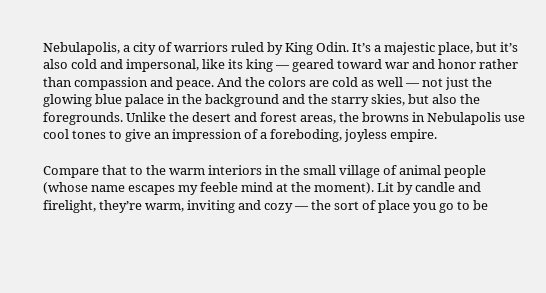Nebulapolis, a city of warriors ruled by King Odin. It’s a majestic place, but it’s also cold and impersonal, like its king — geared toward war and honor rather than compassion and peace. And the colors are cold as well — not just the glowing blue palace in the background and the starry skies, but also the foregrounds. Unlike the desert and forest areas, the browns in Nebulapolis use cool tones to give an impression of a foreboding, joyless empire.

Compare that to the warm interiors in the small village of animal people (whose name escapes my feeble mind at the moment). Lit by candle and firelight, they’re warm, inviting and cozy — the sort of place you go to be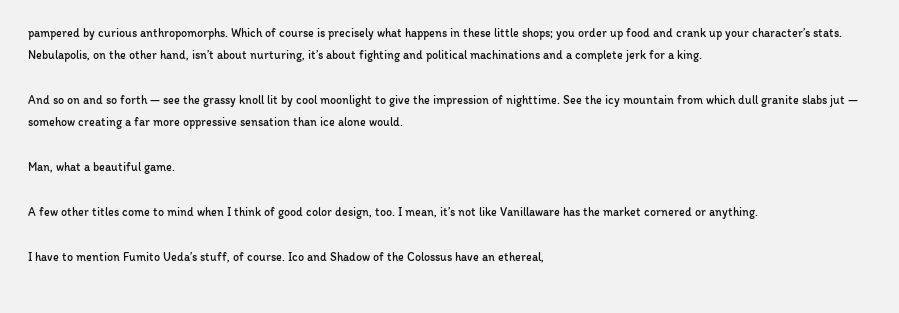pampered by curious anthropomorphs. Which of course is precisely what happens in these little shops; you order up food and crank up your character’s stats. Nebulapolis, on the other hand, isn’t about nurturing, it’s about fighting and political machinations and a complete jerk for a king.

And so on and so forth — see the grassy knoll lit by cool moonlight to give the impression of nighttime. See the icy mountain from which dull granite slabs jut — somehow creating a far more oppressive sensation than ice alone would.

Man, what a beautiful game.

A few other titles come to mind when I think of good color design, too. I mean, it’s not like Vanillaware has the market cornered or anything.

I have to mention Fumito Ueda’s stuff, of course. Ico and Shadow of the Colossus have an ethereal,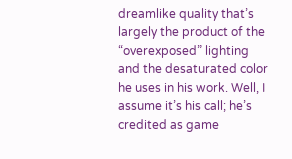dreamlike quality that’s largely the product of the “overexposed” lighting and the desaturated color he uses in his work. Well, I assume it’s his call; he’s credited as game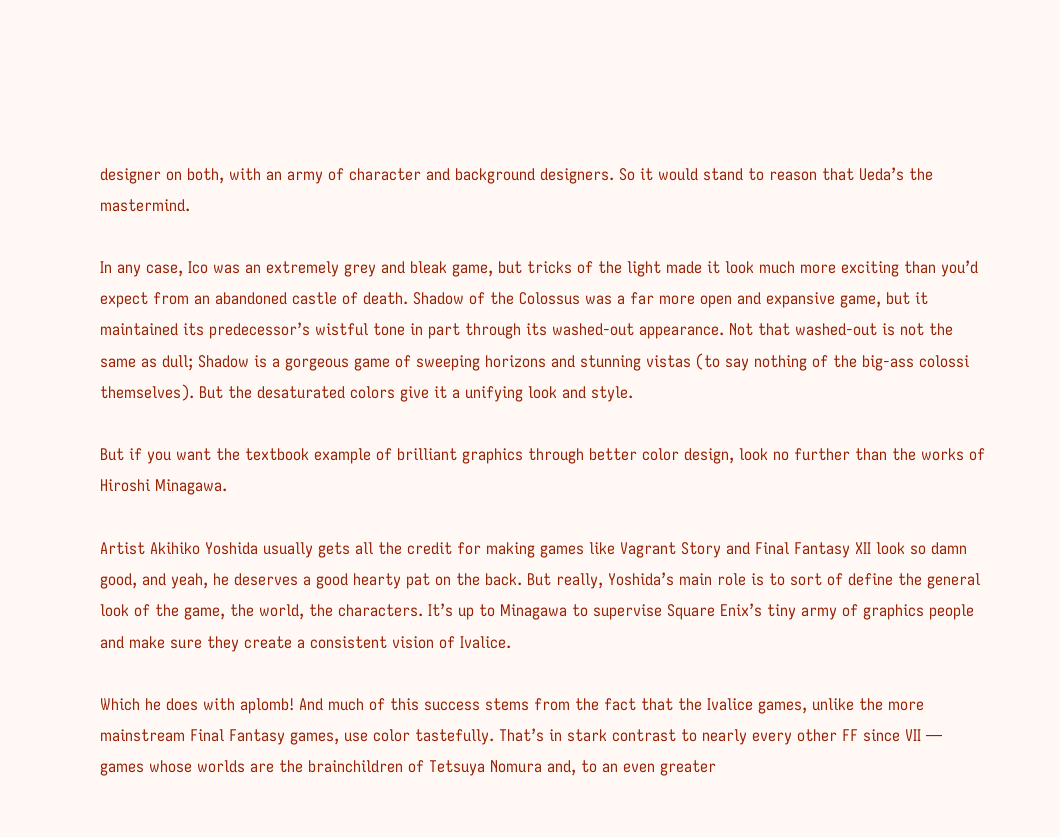designer on both, with an army of character and background designers. So it would stand to reason that Ueda’s the mastermind.

In any case, Ico was an extremely grey and bleak game, but tricks of the light made it look much more exciting than you’d expect from an abandoned castle of death. Shadow of the Colossus was a far more open and expansive game, but it maintained its predecessor’s wistful tone in part through its washed-out appearance. Not that washed-out is not the same as dull; Shadow is a gorgeous game of sweeping horizons and stunning vistas (to say nothing of the big-ass colossi themselves). But the desaturated colors give it a unifying look and style.

But if you want the textbook example of brilliant graphics through better color design, look no further than the works of Hiroshi Minagawa.

Artist Akihiko Yoshida usually gets all the credit for making games like Vagrant Story and Final Fantasy XII look so damn good, and yeah, he deserves a good hearty pat on the back. But really, Yoshida’s main role is to sort of define the general look of the game, the world, the characters. It’s up to Minagawa to supervise Square Enix’s tiny army of graphics people and make sure they create a consistent vision of Ivalice.

Which he does with aplomb! And much of this success stems from the fact that the Ivalice games, unlike the more mainstream Final Fantasy games, use color tastefully. That’s in stark contrast to nearly every other FF since VII — games whose worlds are the brainchildren of Tetsuya Nomura and, to an even greater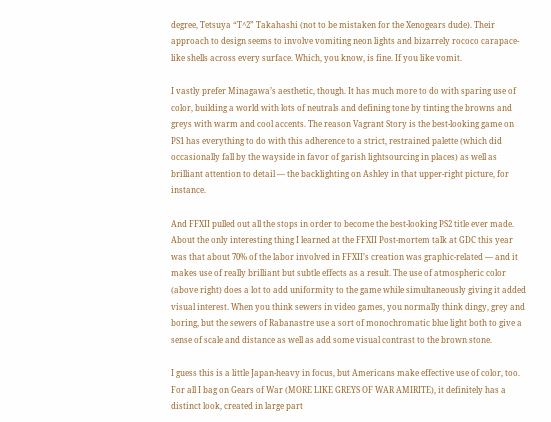degree, Tetsuya “T^2” Takahashi (not to be mistaken for the Xenogears dude). Their approach to design seems to involve vomiting neon lights and bizarrely rococo carapace-like shells across every surface. Which, you know, is fine. If you like vomit.

I vastly prefer Minagawa’s aesthetic, though. It has much more to do with sparing use of color, building a world with lots of neutrals and defining tone by tinting the browns and greys with warm and cool accents. The reason Vagrant Story is the best-looking game on PS1 has everything to do with this adherence to a strict, restrained palette (which did occasionally fall by the wayside in favor of garish lightsourcing in places) as well as brilliant attention to detail — the backlighting on Ashley in that upper-right picture, for instance.

And FFXII pulled out all the stops in order to become the best-looking PS2 title ever made. About the only interesting thing I learned at the FFXII Post-mortem talk at GDC this year was that about 70% of the labor involved in FFXII’s creation was graphic-related — and it makes use of really brilliant but subtle effects as a result. The use of atmospheric color (above right) does a lot to add uniformity to the game while simultaneously giving it added visual interest. When you think sewers in video games, you normally think dingy, grey and boring, but the sewers of Rabanastre use a sort of monochromatic blue light both to give a sense of scale and distance as well as add some visual contrast to the brown stone.

I guess this is a little Japan-heavy in focus, but Americans make effective use of color, too. For all I bag on Gears of War (MORE LIKE GREYS OF WAR AMIRITE), it definitely has a distinct look, created in large part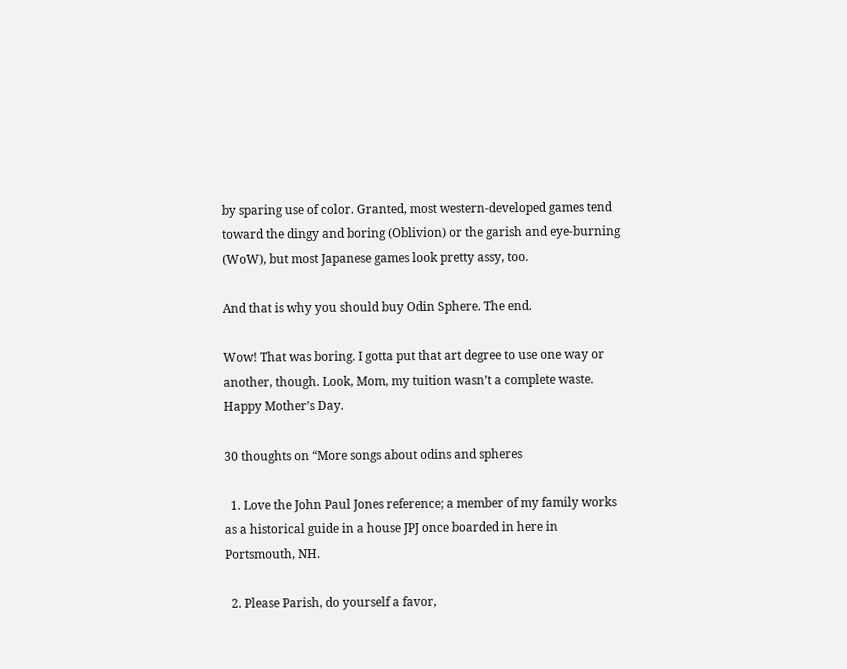by sparing use of color. Granted, most western-developed games tend toward the dingy and boring (Oblivion) or the garish and eye-burning (WoW), but most Japanese games look pretty assy, too.

And that is why you should buy Odin Sphere. The end.

Wow! That was boring. I gotta put that art degree to use one way or another, though. Look, Mom, my tuition wasn’t a complete waste. Happy Mother’s Day.

30 thoughts on “More songs about odins and spheres

  1. Love the John Paul Jones reference; a member of my family works as a historical guide in a house JPJ once boarded in here in Portsmouth, NH.

  2. Please Parish, do yourself a favor,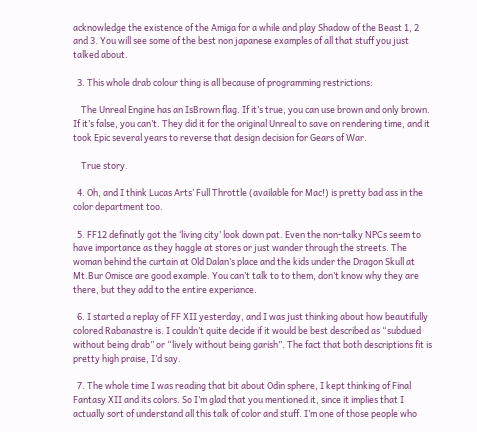acknowledge the existence of the Amiga for a while and play Shadow of the Beast 1, 2 and 3. You will see some of the best non japanese examples of all that stuff you just talked about.

  3. This whole drab colour thing is all because of programming restrictions:

    The Unreal Engine has an IsBrown flag. If it’s true, you can use brown and only brown. If it’s false, you can’t. They did it for the original Unreal to save on rendering time, and it took Epic several years to reverse that design decision for Gears of War.

    True story.

  4. Oh, and I think Lucas Arts’ Full Throttle (available for Mac!) is pretty bad ass in the color department too.

  5. FF12 definatly got the ‘living city’ look down pat. Even the non-talky NPCs seem to have importance as they haggle at stores or just wander through the streets. The woman behind the curtain at Old Dalan’s place and the kids under the Dragon Skull at Mt.Bur Omisce are good example. You can’t talk to to them, don’t know why they are there, but they add to the entire experiance.

  6. I started a replay of FF XII yesterday, and I was just thinking about how beautifully colored Rabanastre is. I couldn’t quite decide if it would be best described as “subdued without being drab” or “lively without being garish”. The fact that both descriptions fit is pretty high praise, I’d say.

  7. The whole time I was reading that bit about Odin sphere, I kept thinking of Final Fantasy XII and its colors. So I’m glad that you mentioned it, since it implies that I actually sort of understand all this talk of color and stuff. I’m one of those people who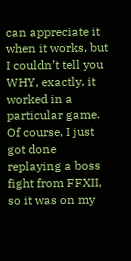can appreciate it when it works, but I couldn’t tell you WHY, exactly, it worked in a particular game. Of course, I just got done replaying a boss fight from FFXII, so it was on my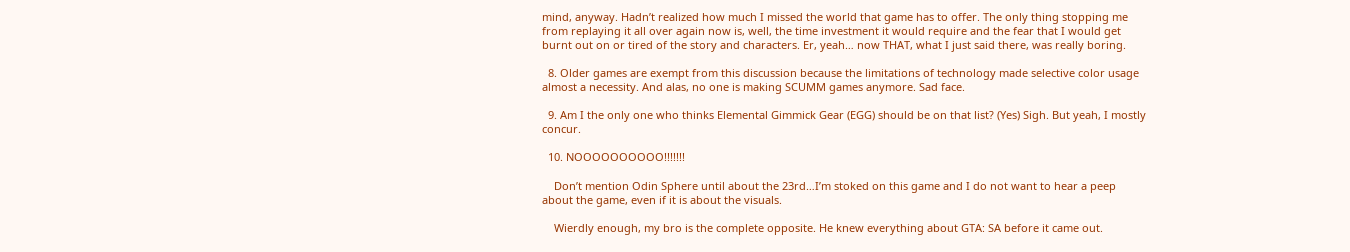mind, anyway. Hadn’t realized how much I missed the world that game has to offer. The only thing stopping me from replaying it all over again now is, well, the time investment it would require and the fear that I would get burnt out on or tired of the story and characters. Er, yeah… now THAT, what I just said there, was really boring.

  8. Older games are exempt from this discussion because the limitations of technology made selective color usage almost a necessity. And alas, no one is making SCUMM games anymore. Sad face.

  9. Am I the only one who thinks Elemental Gimmick Gear (EGG) should be on that list? (Yes) Sigh. But yeah, I mostly concur.

  10. NOOOOOOOOOO!!!!!!!

    Don’t mention Odin Sphere until about the 23rd…I’m stoked on this game and I do not want to hear a peep about the game, even if it is about the visuals.

    Wierdly enough, my bro is the complete opposite. He knew everything about GTA: SA before it came out.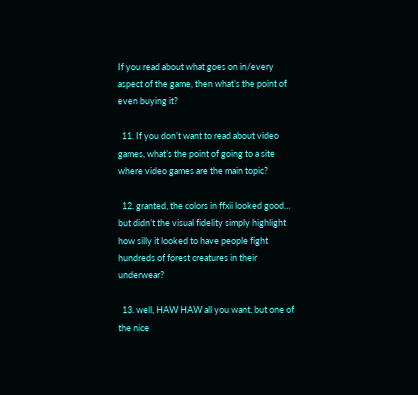If you read about what goes on in/every aspect of the game, then what’s the point of even buying it?

  11. If you don’t want to read about video games, what’s the point of going to a site where video games are the main topic?

  12. granted, the colors in ffxii looked good… but didn’t the visual fidelity simply highlight how silly it looked to have people fight hundreds of forest creatures in their underwear?

  13. well, HAW HAW all you want, but one of the nice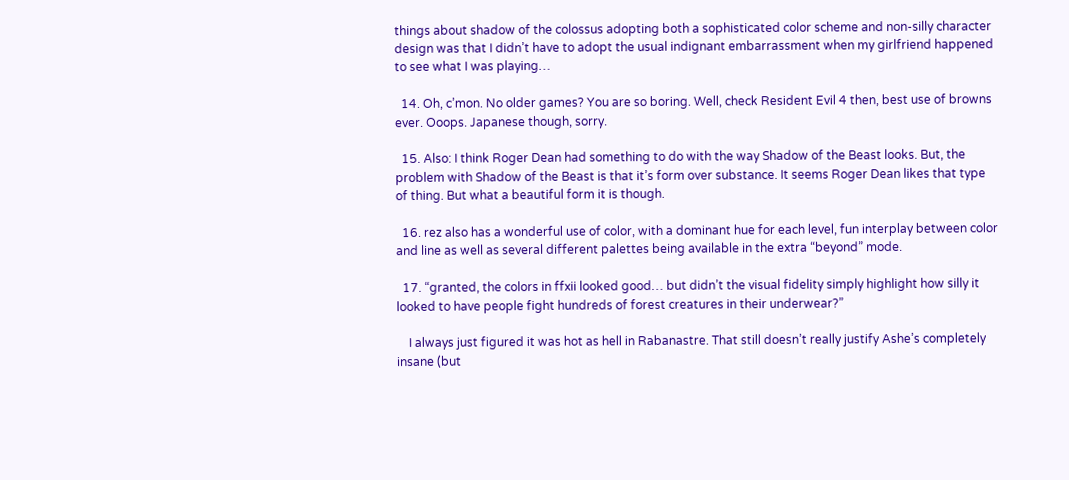things about shadow of the colossus adopting both a sophisticated color scheme and non-silly character design was that I didn’t have to adopt the usual indignant embarrassment when my girlfriend happened to see what I was playing…

  14. Oh, c’mon. No older games? You are so boring. Well, check Resident Evil 4 then, best use of browns ever. Ooops. Japanese though, sorry.

  15. Also: I think Roger Dean had something to do with the way Shadow of the Beast looks. But, the problem with Shadow of the Beast is that it’s form over substance. It seems Roger Dean likes that type of thing. But what a beautiful form it is though.

  16. rez also has a wonderful use of color, with a dominant hue for each level, fun interplay between color and line as well as several different palettes being available in the extra “beyond” mode.

  17. “granted, the colors in ffxii looked good… but didn’t the visual fidelity simply highlight how silly it looked to have people fight hundreds of forest creatures in their underwear?”

    I always just figured it was hot as hell in Rabanastre. That still doesn’t really justify Ashe’s completely insane (but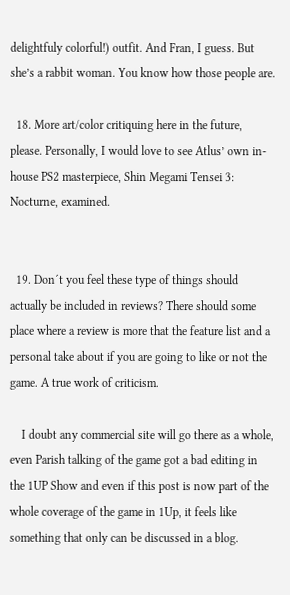delightfuly colorful!) outfit. And Fran, I guess. But she’s a rabbit woman. You know how those people are.

  18. More art/color critiquing here in the future, please. Personally, I would love to see Atlus’ own in-house PS2 masterpiece, Shin Megami Tensei 3: Nocturne, examined.


  19. Don´t you feel these type of things should actually be included in reviews? There should some place where a review is more that the feature list and a personal take about if you are going to like or not the game. A true work of criticism.

    I doubt any commercial site will go there as a whole, even Parish talking of the game got a bad editing in the 1UP Show and even if this post is now part of the whole coverage of the game in 1Up, it feels like something that only can be discussed in a blog.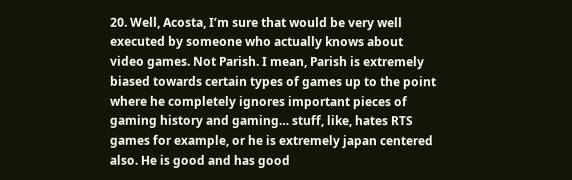20. Well, Acosta, I’m sure that would be very well executed by someone who actually knows about video games. Not Parish. I mean, Parish is extremely biased towards certain types of games up to the point where he completely ignores important pieces of gaming history and gaming… stuff, like, hates RTS games for example, or he is extremely japan centered also. He is good and has good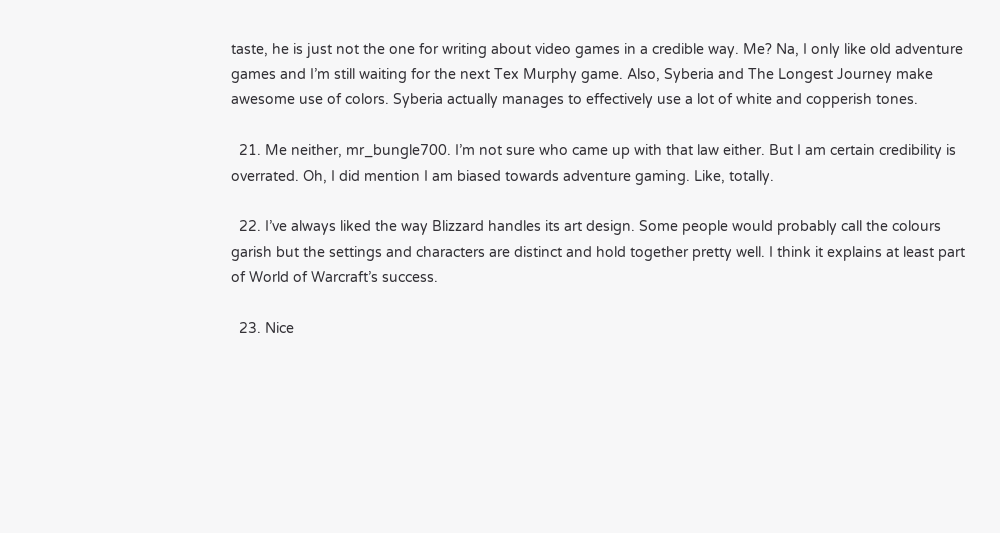taste, he is just not the one for writing about video games in a credible way. Me? Na, I only like old adventure games and I’m still waiting for the next Tex Murphy game. Also, Syberia and The Longest Journey make awesome use of colors. Syberia actually manages to effectively use a lot of white and copperish tones.

  21. Me neither, mr_bungle700. I’m not sure who came up with that law either. But I am certain credibility is overrated. Oh, I did mention I am biased towards adventure gaming. Like, totally.

  22. I’ve always liked the way Blizzard handles its art design. Some people would probably call the colours garish but the settings and characters are distinct and hold together pretty well. I think it explains at least part of World of Warcraft’s success.

  23. Nice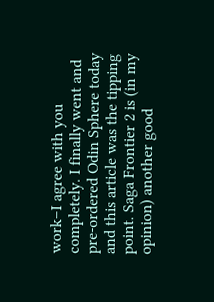work–I agree with you completely. I finally went and pre-ordered Odin Sphere today and this article was the tipping point. Saga Frontier 2 is (in my opinion) another good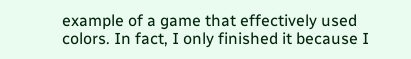example of a game that effectively used colors. In fact, I only finished it because I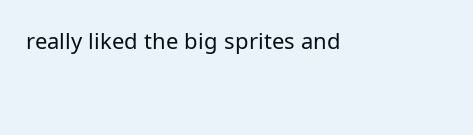really liked the big sprites and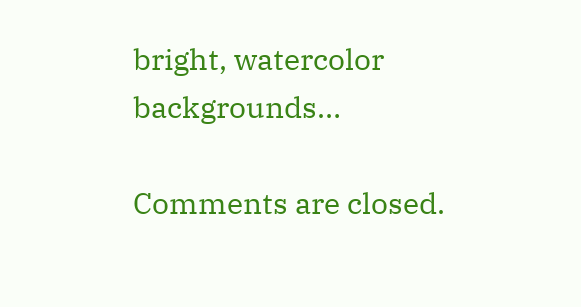bright, watercolor backgrounds…

Comments are closed.